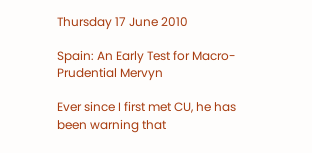Thursday 17 June 2010

Spain: An Early Test for Macro-Prudential Mervyn

Ever since I first met CU, he has been warning that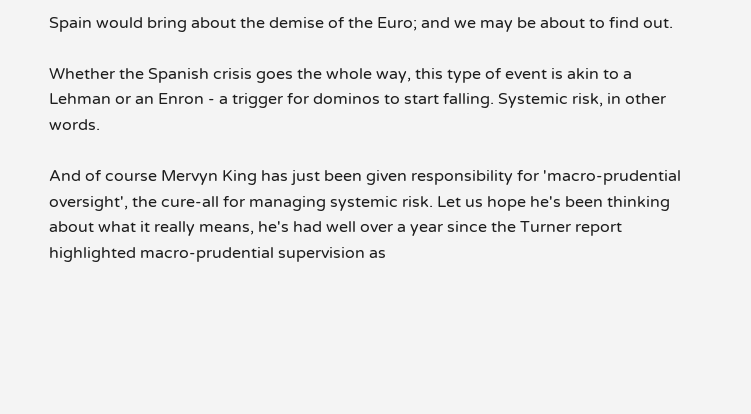Spain would bring about the demise of the Euro; and we may be about to find out.

Whether the Spanish crisis goes the whole way, this type of event is akin to a Lehman or an Enron - a trigger for dominos to start falling. Systemic risk, in other words.

And of course Mervyn King has just been given responsibility for 'macro-prudential oversight', the cure-all for managing systemic risk. Let us hope he's been thinking about what it really means, he's had well over a year since the Turner report highlighted macro-prudential supervision as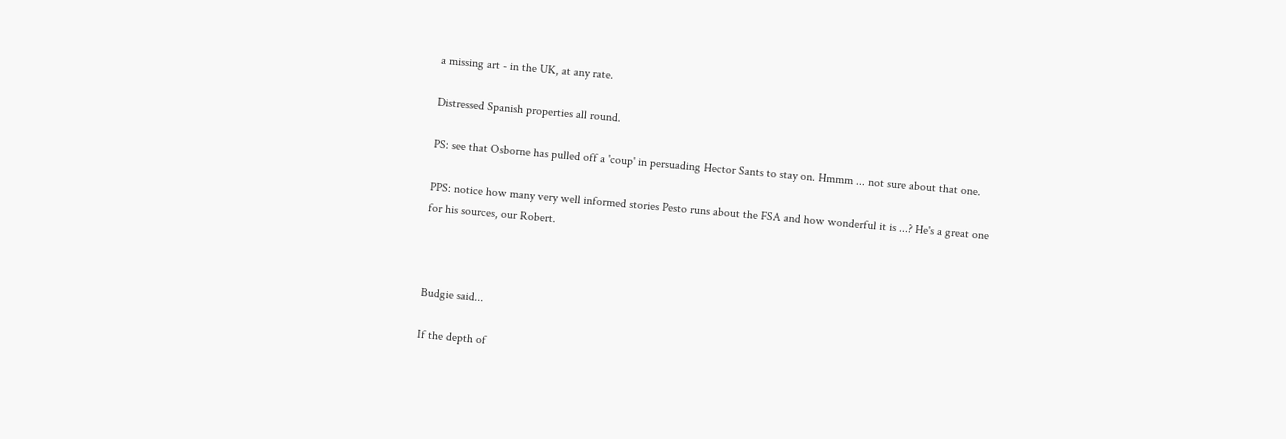a missing art - in the UK, at any rate.

Distressed Spanish properties all round.

PS: see that Osborne has pulled off a 'coup' in persuading Hector Sants to stay on. Hmmm ... not sure about that one.

PPS: notice how many very well informed stories Pesto runs about the FSA and how wonderful it is ...? He's a great one for his sources, our Robert.



Budgie said...

If the depth of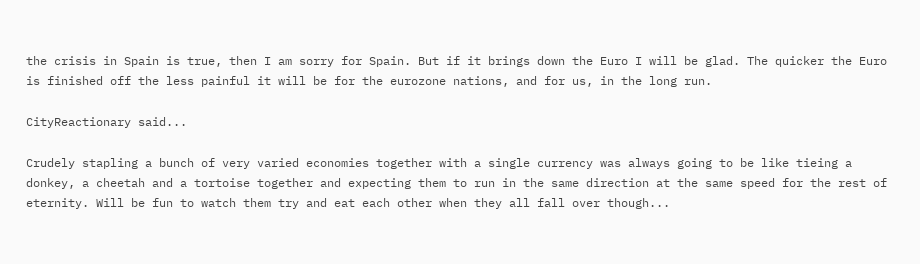the crisis in Spain is true, then I am sorry for Spain. But if it brings down the Euro I will be glad. The quicker the Euro is finished off the less painful it will be for the eurozone nations, and for us, in the long run.

CityReactionary said...

Crudely stapling a bunch of very varied economies together with a single currency was always going to be like tieing a donkey, a cheetah and a tortoise together and expecting them to run in the same direction at the same speed for the rest of eternity. Will be fun to watch them try and eat each other when they all fall over though...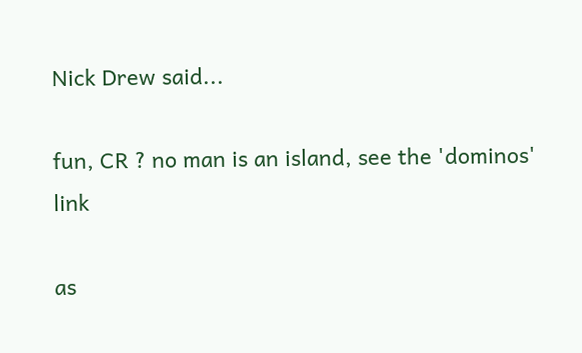Nick Drew said...

fun, CR ? no man is an island, see the 'dominos' link

as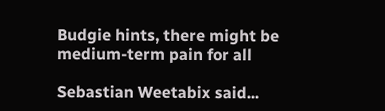Budgie hints, there might be medium-term pain for all

Sebastian Weetabix said...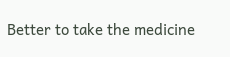Better to take the medicine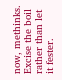now, methinks. Excise the boil rather than let it fester.